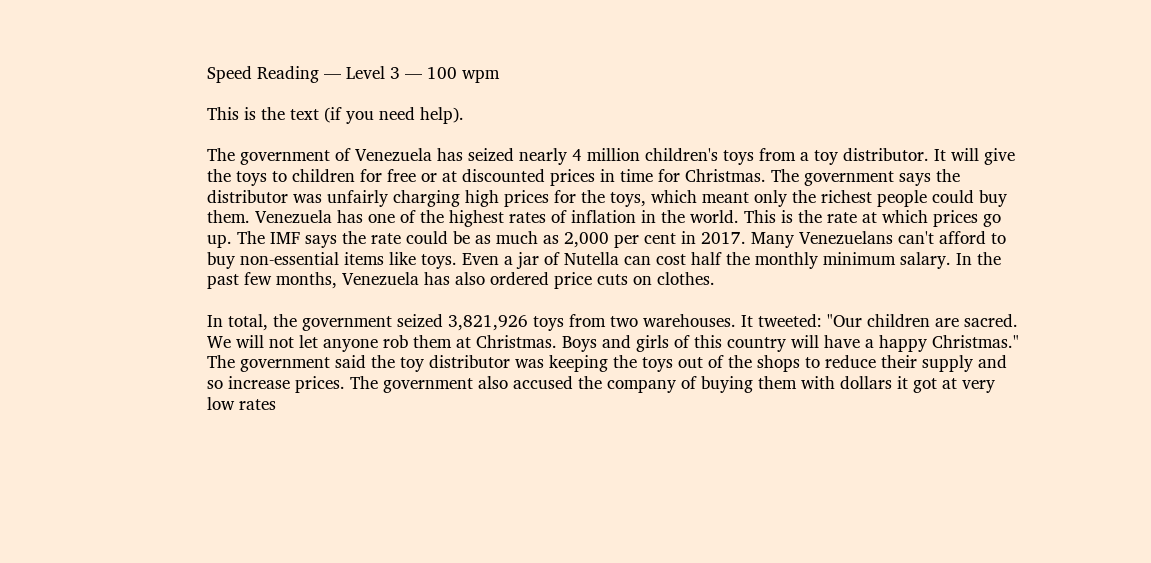Speed Reading — Level 3 — 100 wpm

This is the text (if you need help).

The government of Venezuela has seized nearly 4 million children's toys from a toy distributor. It will give the toys to children for free or at discounted prices in time for Christmas. The government says the distributor was unfairly charging high prices for the toys, which meant only the richest people could buy them. Venezuela has one of the highest rates of inflation in the world. This is the rate at which prices go up. The IMF says the rate could be as much as 2,000 per cent in 2017. Many Venezuelans can't afford to buy non-essential items like toys. Even a jar of Nutella can cost half the monthly minimum salary. In the past few months, Venezuela has also ordered price cuts on clothes.

In total, the government seized 3,821,926 toys from two warehouses. It tweeted: "Our children are sacred. We will not let anyone rob them at Christmas. Boys and girls of this country will have a happy Christmas." The government said the toy distributor was keeping the toys out of the shops to reduce their supply and so increase prices. The government also accused the company of buying them with dollars it got at very low rates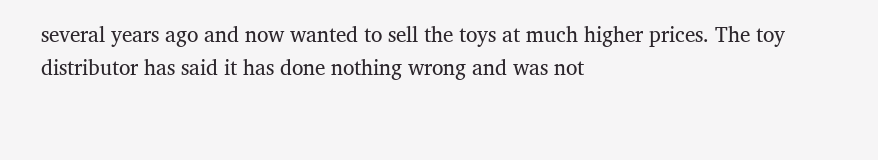several years ago and now wanted to sell the toys at much higher prices. The toy distributor has said it has done nothing wrong and was not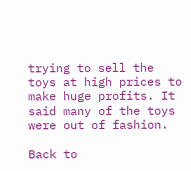trying to sell the toys at high prices to make huge profits. It said many of the toys were out of fashion.

Back to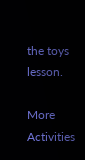the toys lesson.

More Activities